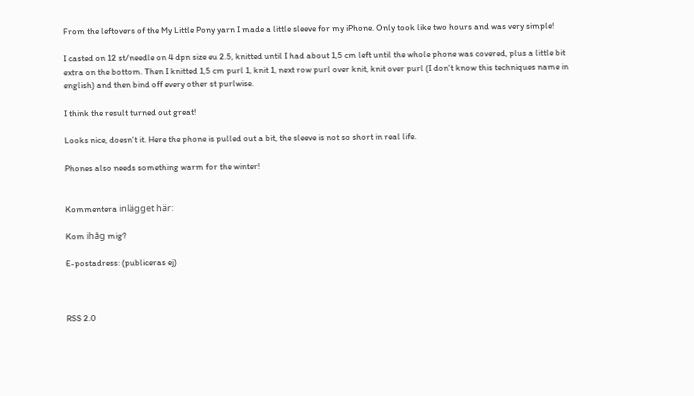From the leftovers of the My Little Pony yarn I made a little sleeve for my iPhone. Only took like two hours and was very simple!

I casted on 12 st/needle on 4 dpn size eu 2.5, knitted until I had about 1,5 cm left until the whole phone was covered, plus a little bit extra on the bottom. Then I knitted 1,5 cm purl 1, knit 1, next row purl over knit, knit over purl (I don't know this techniques name in english) and then bind off every other st purlwise.

I think the result turned out great!

Looks nice, doesn't it. Here the phone is pulled out a bit, the sleeve is not so short in real life.

Phones also needs something warm for the winter!


Kommentera inlägget här:

Kom ihåg mig?

E-postadress: (publiceras ej)



RSS 2.0